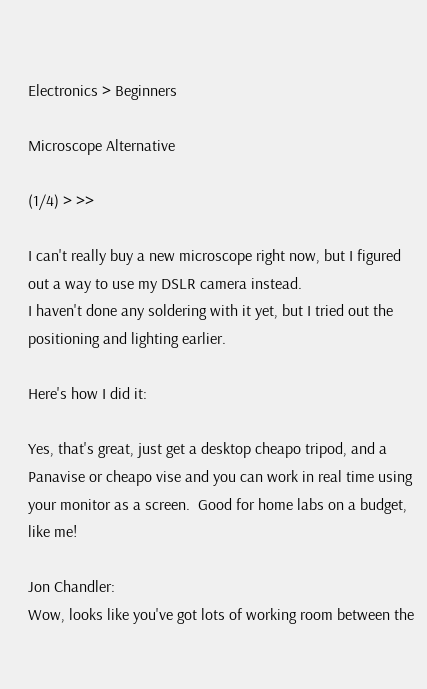Electronics > Beginners

Microscope Alternative

(1/4) > >>

I can't really buy a new microscope right now, but I figured out a way to use my DSLR camera instead.
I haven't done any soldering with it yet, but I tried out the positioning and lighting earlier.

Here's how I did it:

Yes, that's great, just get a desktop cheapo tripod, and a Panavise or cheapo vise and you can work in real time using your monitor as a screen.  Good for home labs on a budget, like me!

Jon Chandler:
Wow, looks like you've got lots of working room between the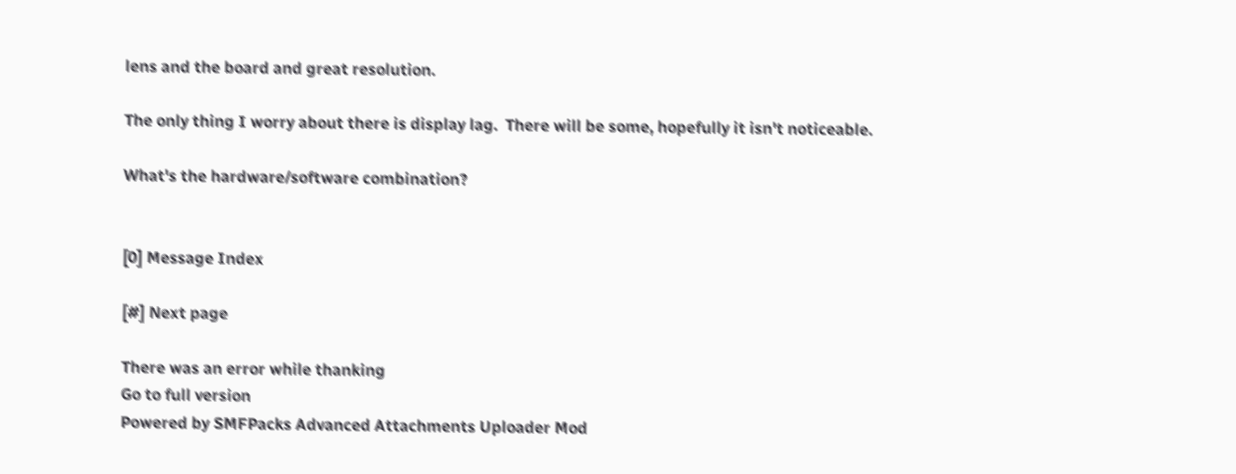lens and the board and great resolution.

The only thing I worry about there is display lag.  There will be some, hopefully it isn't noticeable.

What's the hardware/software combination?


[0] Message Index

[#] Next page

There was an error while thanking
Go to full version
Powered by SMFPacks Advanced Attachments Uploader Mod